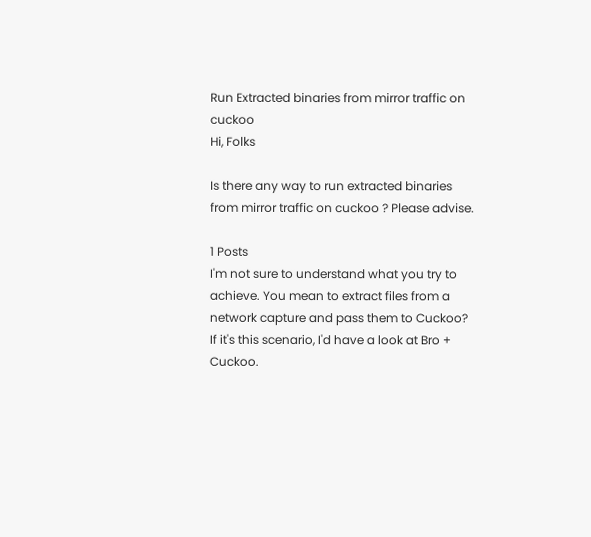Run Extracted binaries from mirror traffic on cuckoo
Hi, Folks

Is there any way to run extracted binaries from mirror traffic on cuckoo ? Please advise.

1 Posts
I'm not sure to understand what you try to achieve. You mean to extract files from a network capture and pass them to Cuckoo?
If it's this scenario, I'd have a look at Bro + Cuckoo.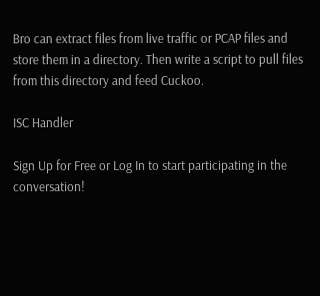Bro can extract files from live traffic or PCAP files and store them in a directory. Then write a script to pull files from this directory and feed Cuckoo.

ISC Handler

Sign Up for Free or Log In to start participating in the conversation!